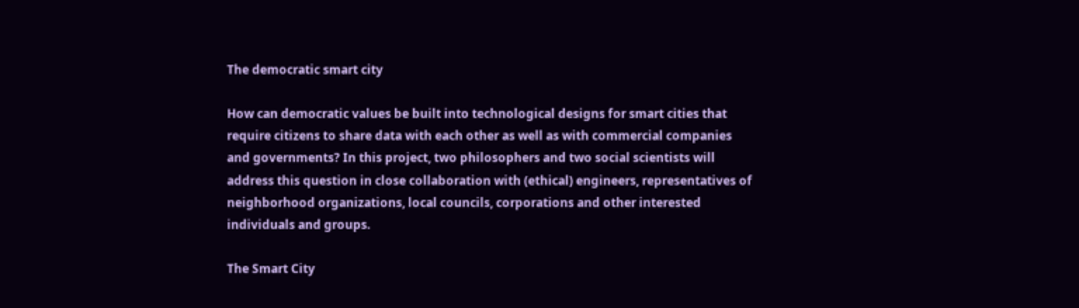The democratic smart city

How can democratic values be built into technological designs for smart cities that require citizens to share data with each other as well as with commercial companies and governments? In this project, two philosophers and two social scientists will address this question in close collaboration with (ethical) engineers, representatives of neighborhood organizations, local councils, corporations and other interested individuals and groups.

The Smart City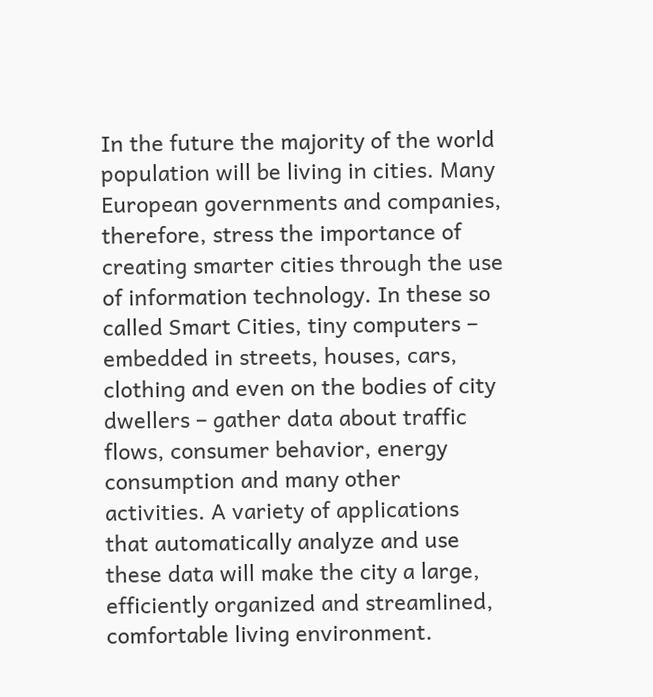In the future the majority of the world population will be living in cities. Many European governments and companies, therefore, stress the importance of creating smarter cities through the use of information technology. In these so called Smart Cities, tiny computers – embedded in streets, houses, cars, clothing and even on the bodies of city dwellers – gather data about traffic flows, consumer behavior, energy consumption and many other activities. A variety of applications that automatically analyze and use these data will make the city a large, efficiently organized and streamlined, comfortable living environment.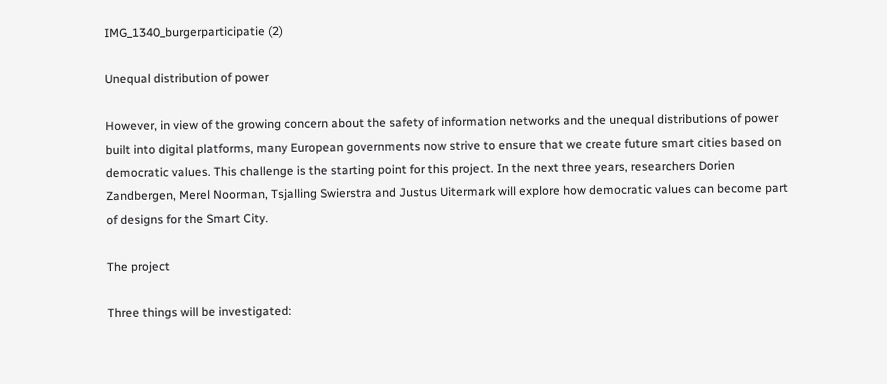IMG_1340_burgerparticipatie (2)

Unequal distribution of power

However, in view of the growing concern about the safety of information networks and the unequal distributions of power built into digital platforms, many European governments now strive to ensure that we create future smart cities based on democratic values. This challenge is the starting point for this project. In the next three years, researchers Dorien Zandbergen, Merel Noorman, Tsjalling Swierstra and Justus Uitermark will explore how democratic values can become part of designs for the Smart City.

The project

Three things will be investigated: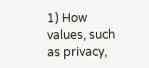1) How values, such as privacy,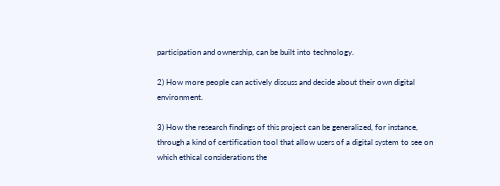participation and ownership, can be built into technology.

2) How more people can actively discuss and decide about their own digital environment.

3) How the research findings of this project can be generalized, for instance, through a kind of certification tool that allow users of a digital system to see on which ethical considerations the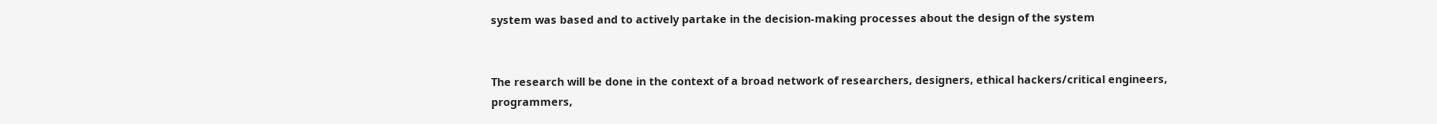system was based and to actively partake in the decision-making processes about the design of the system


The research will be done in the context of a broad network of researchers, designers, ethical hackers/critical engineers, programmers,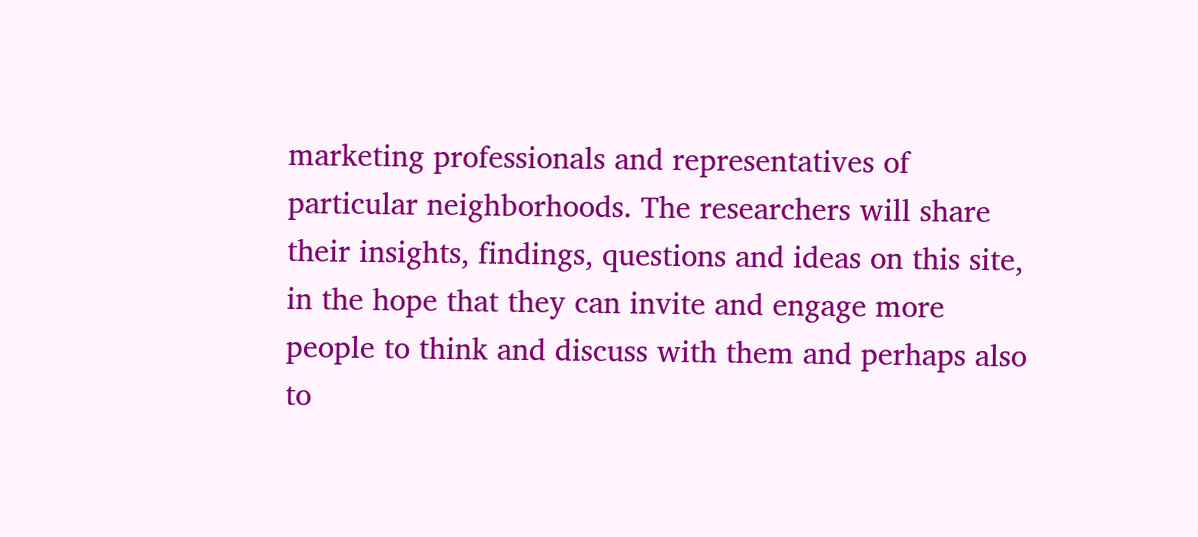marketing professionals and representatives of particular neighborhoods. The researchers will share their insights, findings, questions and ideas on this site, in the hope that they can invite and engage more people to think and discuss with them and perhaps also to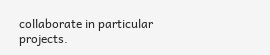collaborate in particular projects.